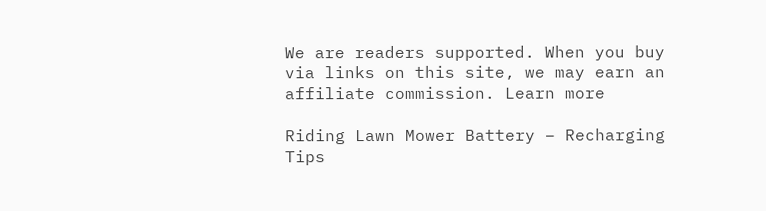We are readers supported. When you buy via links on this site, we may earn an affiliate commission. Learn more

Riding Lawn Mower Battery – Recharging Tips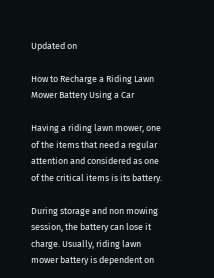Updated on

How to Recharge a Riding Lawn Mower Battery Using a Car

Having a riding lawn mower, one of the items that need a regular attention and considered as one of the critical items is its battery.

During storage and non mowing session, the battery can lose it charge. Usually, riding lawn mower battery is dependent on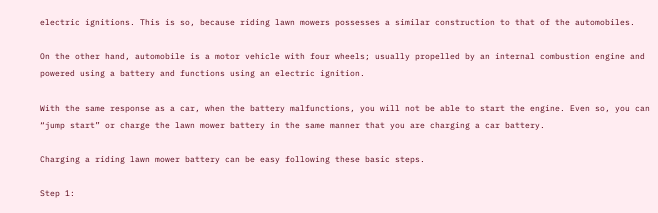electric ignitions. This is so, because riding lawn mowers possesses a similar construction to that of the automobiles.

On the other hand, automobile is a motor vehicle with four wheels; usually propelled by an internal combustion engine and powered using a battery and functions using an electric ignition.

With the same response as a car, when the battery malfunctions, you will not be able to start the engine. Even so, you can “jump start” or charge the lawn mower battery in the same manner that you are charging a car battery.

Charging a riding lawn mower battery can be easy following these basic steps.

Step 1: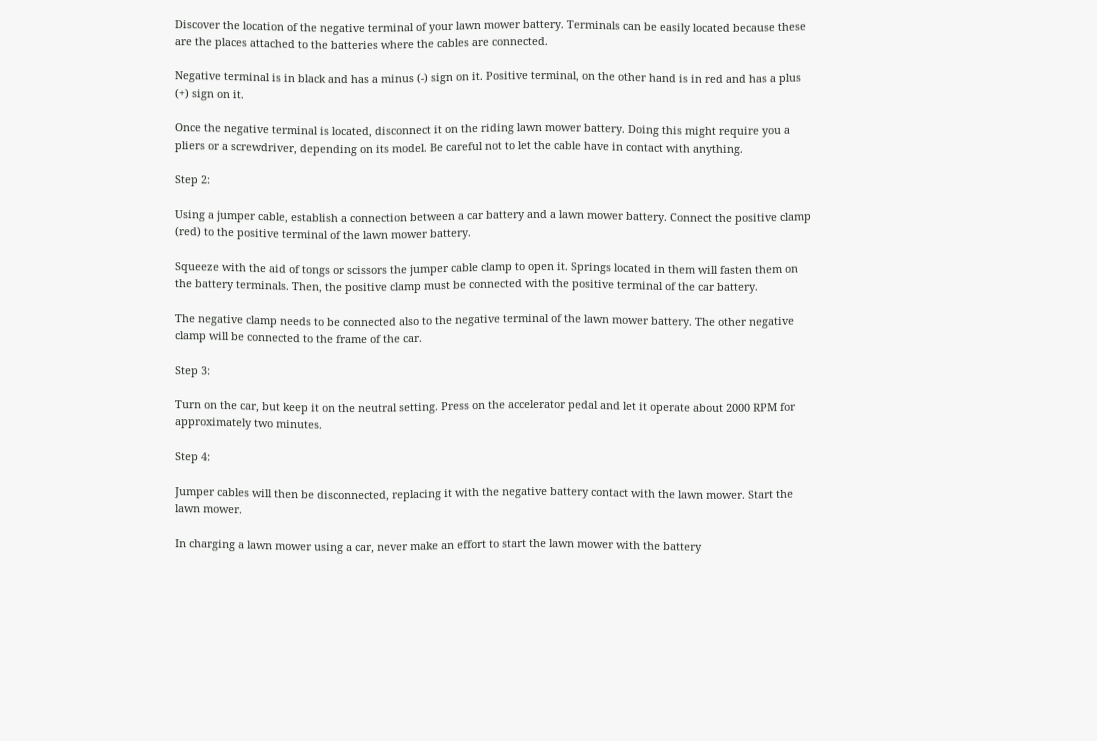Discover the location of the negative terminal of your lawn mower battery. Terminals can be easily located because these are the places attached to the batteries where the cables are connected.

Negative terminal is in black and has a minus (-) sign on it. Positive terminal, on the other hand is in red and has a plus (+) sign on it.

Once the negative terminal is located, disconnect it on the riding lawn mower battery. Doing this might require you a pliers or a screwdriver, depending on its model. Be careful not to let the cable have in contact with anything.

Step 2:

Using a jumper cable, establish a connection between a car battery and a lawn mower battery. Connect the positive clamp (red) to the positive terminal of the lawn mower battery.

Squeeze with the aid of tongs or scissors the jumper cable clamp to open it. Springs located in them will fasten them on the battery terminals. Then, the positive clamp must be connected with the positive terminal of the car battery.

The negative clamp needs to be connected also to the negative terminal of the lawn mower battery. The other negative clamp will be connected to the frame of the car.

Step 3:

Turn on the car, but keep it on the neutral setting. Press on the accelerator pedal and let it operate about 2000 RPM for approximately two minutes.

Step 4:

Jumper cables will then be disconnected, replacing it with the negative battery contact with the lawn mower. Start the lawn mower.

In charging a lawn mower using a car, never make an effort to start the lawn mower with the battery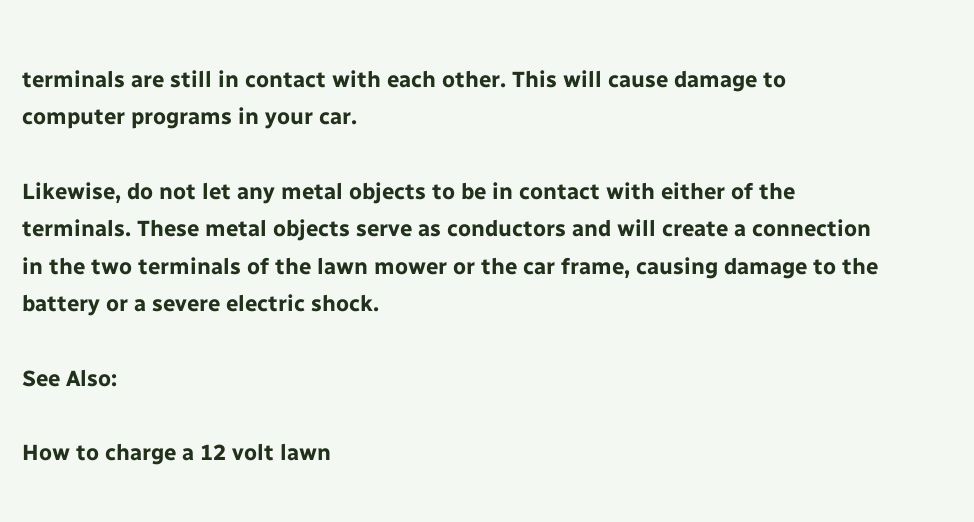terminals are still in contact with each other. This will cause damage to computer programs in your car.

Likewise, do not let any metal objects to be in contact with either of the terminals. These metal objects serve as conductors and will create a connection in the two terminals of the lawn mower or the car frame, causing damage to the battery or a severe electric shock.

See Also:

How to charge a 12 volt lawn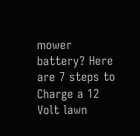mower battery? Here are 7 steps to Charge a 12 Volt lawn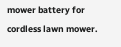mower battery for cordless lawn mower.